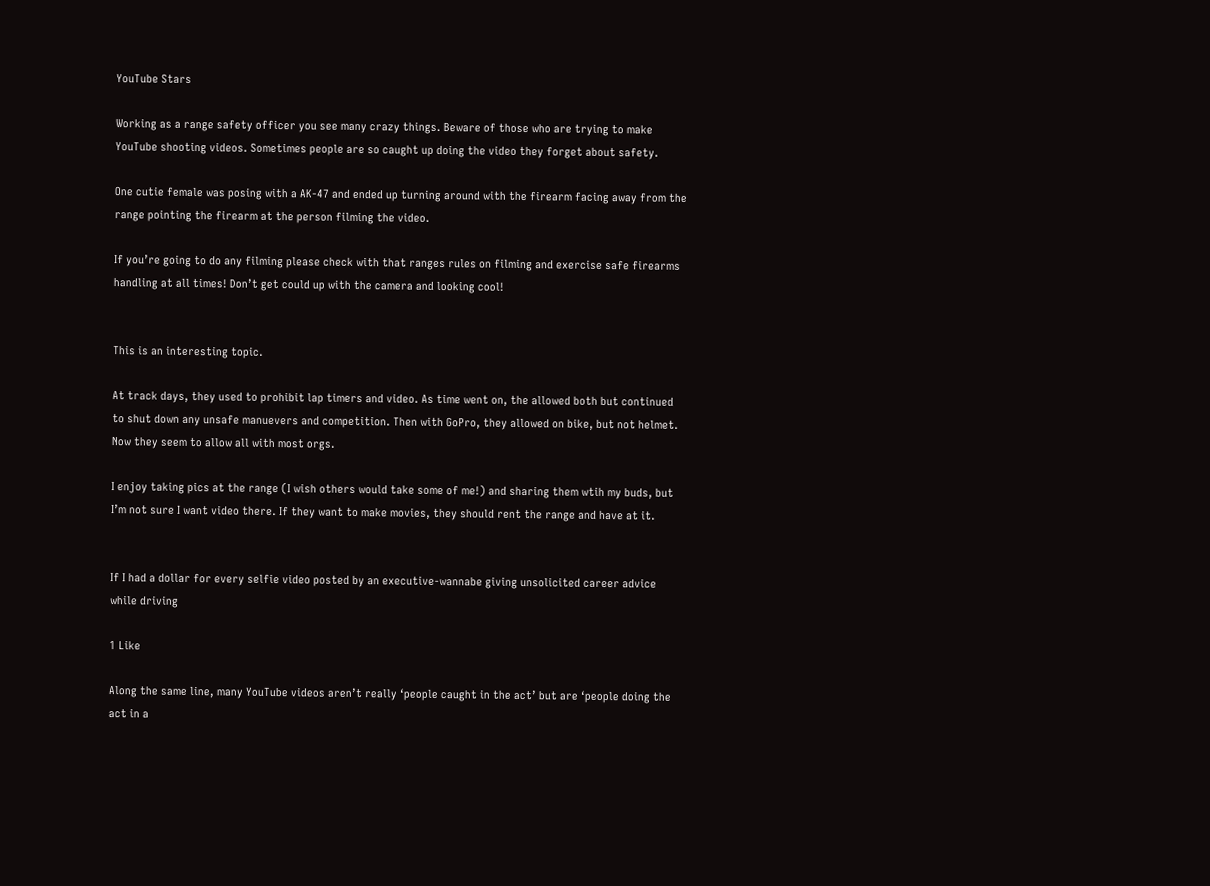YouTube Stars

Working as a range safety officer you see many crazy things. Beware of those who are trying to make YouTube shooting videos. Sometimes people are so caught up doing the video they forget about safety.

One cutie female was posing with a AK-47 and ended up turning around with the firearm facing away from the range pointing the firearm at the person filming the video.

If you’re going to do any filming please check with that ranges rules on filming and exercise safe firearms handling at all times! Don’t get could up with the camera and looking cool!


This is an interesting topic.

At track days, they used to prohibit lap timers and video. As time went on, the allowed both but continued to shut down any unsafe manuevers and competition. Then with GoPro, they allowed on bike, but not helmet. Now they seem to allow all with most orgs.

I enjoy taking pics at the range (I wish others would take some of me!) and sharing them wtih my buds, but I’m not sure I want video there. If they want to make movies, they should rent the range and have at it.


If I had a dollar for every selfie video posted by an executive-wannabe giving unsolicited career advice while driving

1 Like

Along the same line, many YouTube videos aren’t really ‘people caught in the act’ but are ‘people doing the act in a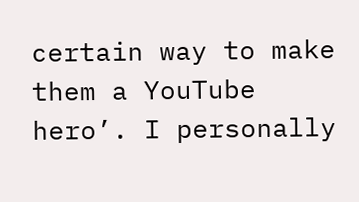certain way to make them a YouTube hero’. I personally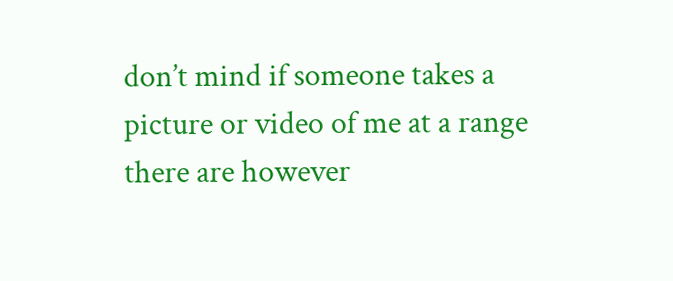don’t mind if someone takes a picture or video of me at a range there are however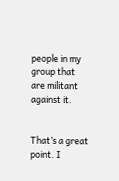people in my group that are militant against it.


That’s a great point. I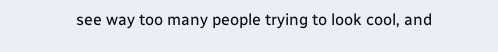see way too many people trying to look cool, and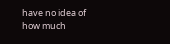have no idea of how much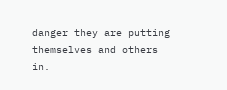danger they are putting themselves and others in.